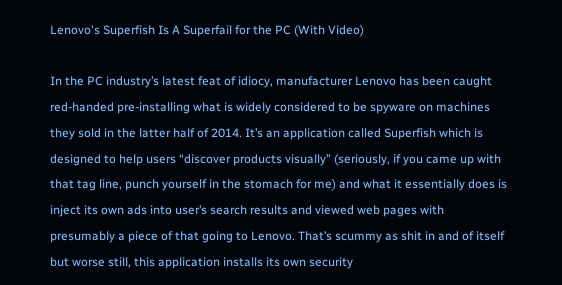Lenovo's Superfish Is A Superfail for the PC (With Video)

In the PC industry’s latest feat of idiocy, manufacturer Lenovo has been caught red-handed pre-installing what is widely considered to be spyware on machines they sold in the latter half of 2014. It’s an application called Superfish which is designed to help users “discover products visually” (seriously, if you came up with that tag line, punch yourself in the stomach for me) and what it essentially does is inject its own ads into user’s search results and viewed web pages with presumably a piece of that going to Lenovo. That’s scummy as shit in and of itself but worse still, this application installs its own security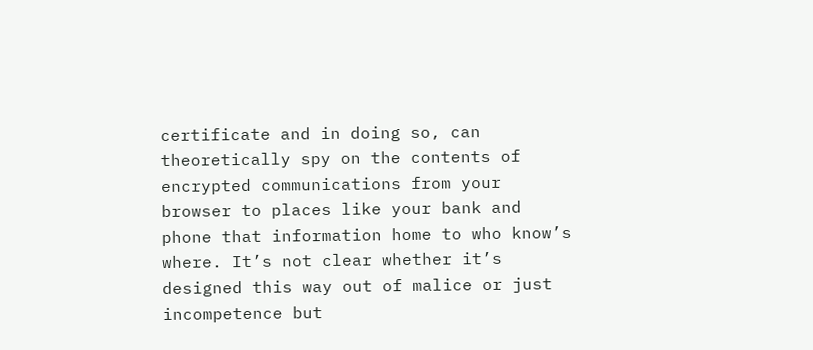certificate and in doing so, can theoretically spy on the contents of encrypted communications from your browser to places like your bank and phone that information home to who know’s where. It’s not clear whether it’s designed this way out of malice or just incompetence but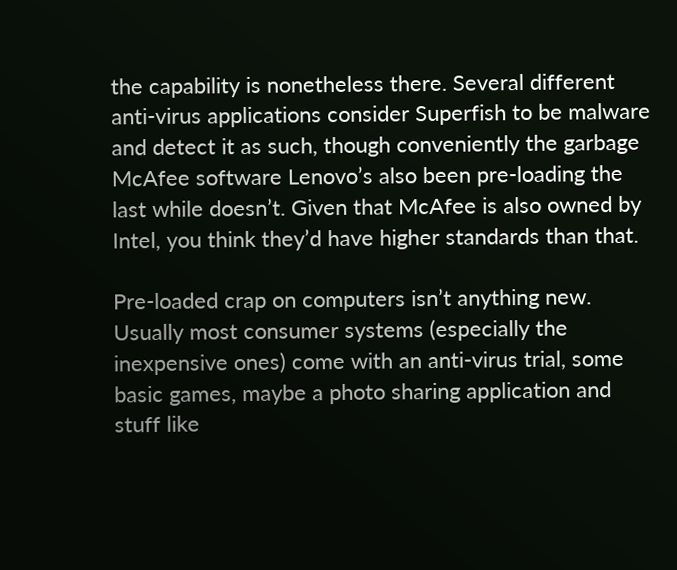the capability is nonetheless there. Several different anti-virus applications consider Superfish to be malware and detect it as such, though conveniently the garbage McAfee software Lenovo’s also been pre-loading the last while doesn’t. Given that McAfee is also owned by Intel, you think they’d have higher standards than that.

Pre-loaded crap on computers isn’t anything new. Usually most consumer systems (especially the inexpensive ones) come with an anti-virus trial, some basic games, maybe a photo sharing application and stuff like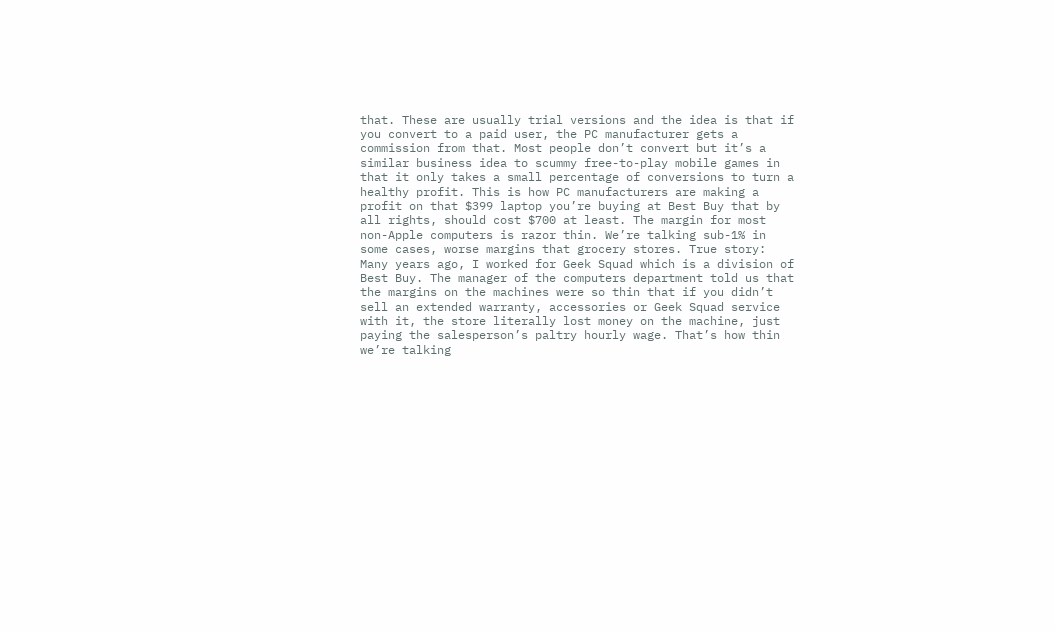that. These are usually trial versions and the idea is that if you convert to a paid user, the PC manufacturer gets a commission from that. Most people don’t convert but it’s a similar business idea to scummy free-to-play mobile games in that it only takes a small percentage of conversions to turn a healthy profit. This is how PC manufacturers are making a profit on that $399 laptop you’re buying at Best Buy that by all rights, should cost $700 at least. The margin for most non-Apple computers is razor thin. We’re talking sub-1% in some cases, worse margins that grocery stores. True story: Many years ago, I worked for Geek Squad which is a division of Best Buy. The manager of the computers department told us that the margins on the machines were so thin that if you didn’t sell an extended warranty, accessories or Geek Squad service with it, the store literally lost money on the machine, just paying the salesperson’s paltry hourly wage. That’s how thin we’re talking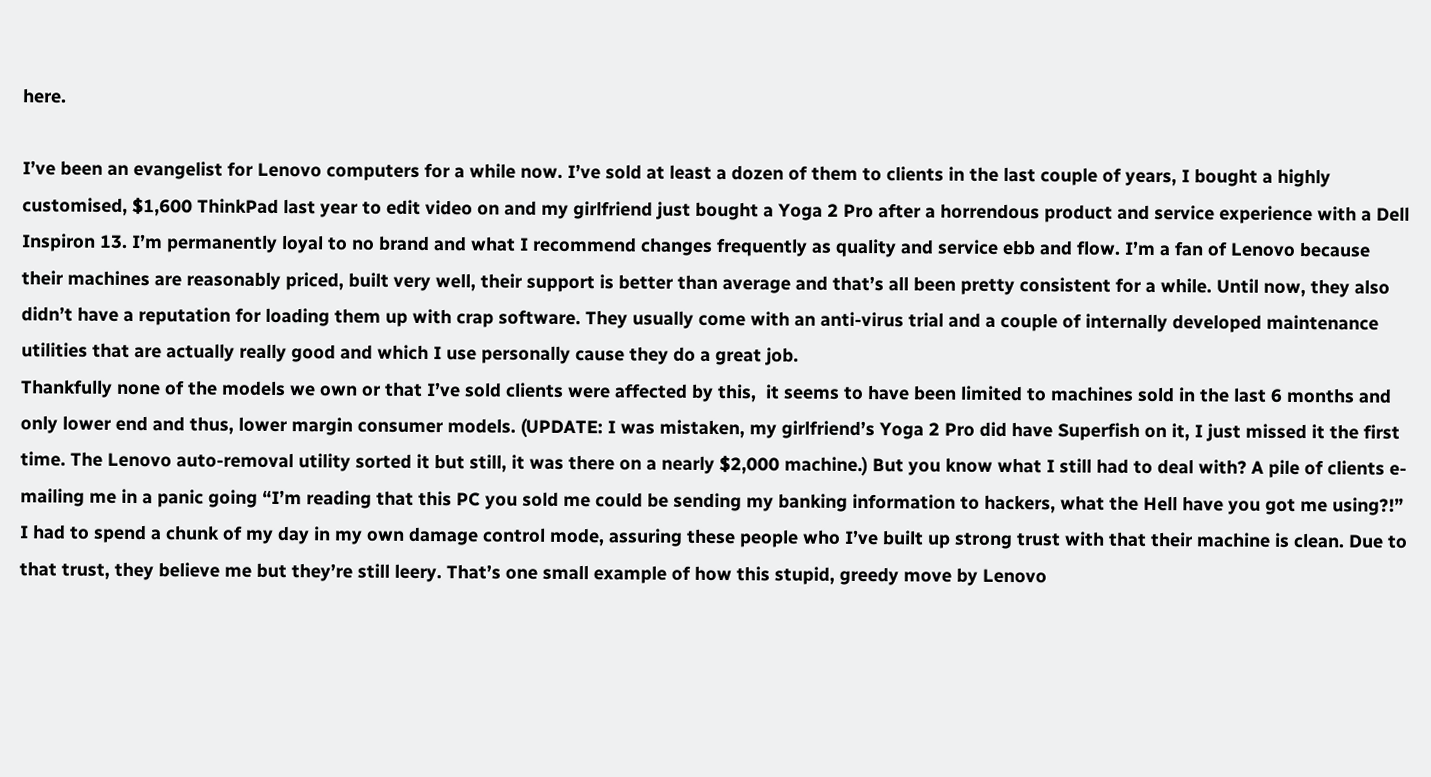here.

I’ve been an evangelist for Lenovo computers for a while now. I’ve sold at least a dozen of them to clients in the last couple of years, I bought a highly customised, $1,600 ThinkPad last year to edit video on and my girlfriend just bought a Yoga 2 Pro after a horrendous product and service experience with a Dell Inspiron 13. I’m permanently loyal to no brand and what I recommend changes frequently as quality and service ebb and flow. I’m a fan of Lenovo because their machines are reasonably priced, built very well, their support is better than average and that’s all been pretty consistent for a while. Until now, they also didn’t have a reputation for loading them up with crap software. They usually come with an anti-virus trial and a couple of internally developed maintenance utilities that are actually really good and which I use personally cause they do a great job.
Thankfully none of the models we own or that I’ve sold clients were affected by this,  it seems to have been limited to machines sold in the last 6 months and only lower end and thus, lower margin consumer models. (UPDATE: I was mistaken, my girlfriend’s Yoga 2 Pro did have Superfish on it, I just missed it the first time. The Lenovo auto-removal utility sorted it but still, it was there on a nearly $2,000 machine.) But you know what I still had to deal with? A pile of clients e-mailing me in a panic going “I’m reading that this PC you sold me could be sending my banking information to hackers, what the Hell have you got me using?!” I had to spend a chunk of my day in my own damage control mode, assuring these people who I’ve built up strong trust with that their machine is clean. Due to that trust, they believe me but they’re still leery. That’s one small example of how this stupid, greedy move by Lenovo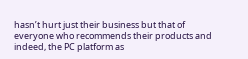hasn’t hurt just their business but that of everyone who recommends their products and indeed, the PC platform as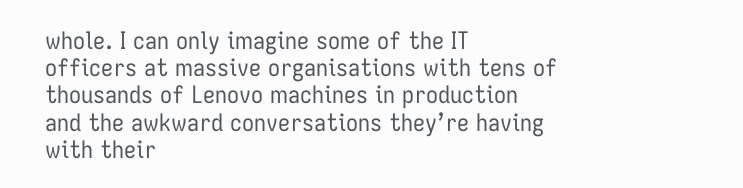whole. I can only imagine some of the IT officers at massive organisations with tens of thousands of Lenovo machines in production and the awkward conversations they’re having with their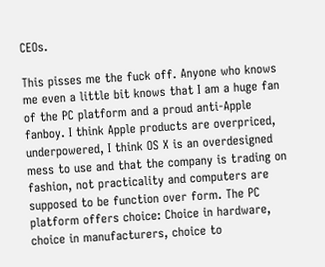CEOs.

This pisses me the fuck off. Anyone who knows me even a little bit knows that I am a huge fan of the PC platform and a proud anti-Apple fanboy. I think Apple products are overpriced, underpowered, I think OS X is an overdesigned mess to use and that the company is trading on fashion, not practicality and computers are supposed to be function over form. The PC platform offers choice: Choice in hardware, choice in manufacturers, choice to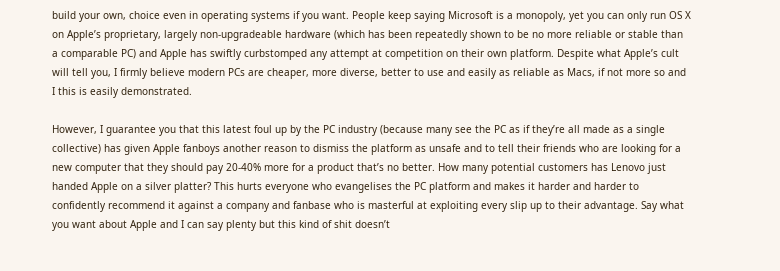build your own, choice even in operating systems if you want. People keep saying Microsoft is a monopoly, yet you can only run OS X on Apple’s proprietary, largely non-upgradeable hardware (which has been repeatedly shown to be no more reliable or stable than a comparable PC) and Apple has swiftly curbstomped any attempt at competition on their own platform. Despite what Apple’s cult will tell you, I firmly believe modern PCs are cheaper, more diverse, better to use and easily as reliable as Macs, if not more so and I this is easily demonstrated.

However, I guarantee you that this latest foul up by the PC industry (because many see the PC as if they’re all made as a single collective) has given Apple fanboys another reason to dismiss the platform as unsafe and to tell their friends who are looking for a new computer that they should pay 20-40% more for a product that’s no better. How many potential customers has Lenovo just handed Apple on a silver platter? This hurts everyone who evangelises the PC platform and makes it harder and harder to confidently recommend it against a company and fanbase who is masterful at exploiting every slip up to their advantage. Say what you want about Apple and I can say plenty but this kind of shit doesn’t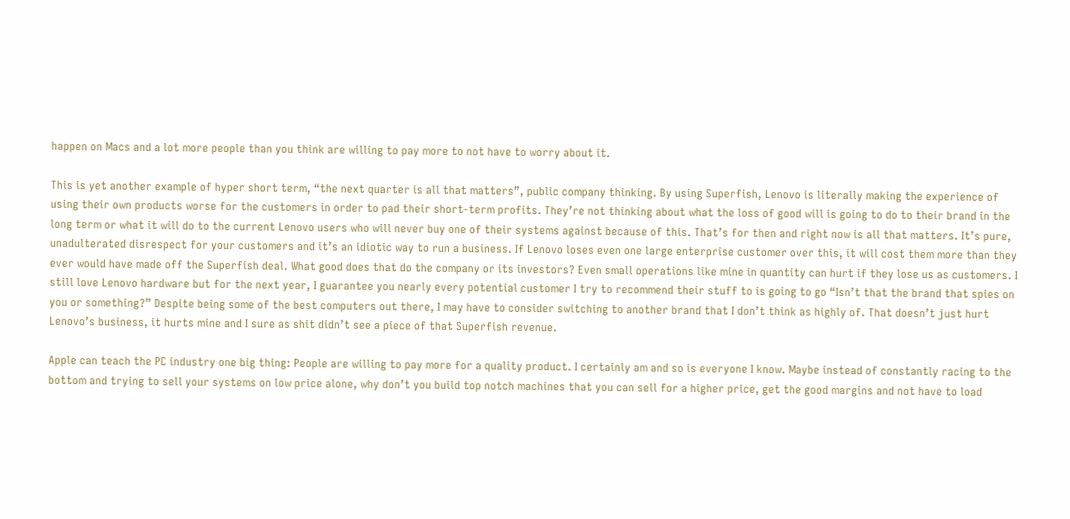happen on Macs and a lot more people than you think are willing to pay more to not have to worry about it.

This is yet another example of hyper short term, “the next quarter is all that matters”, public company thinking. By using Superfish, Lenovo is literally making the experience of using their own products worse for the customers in order to pad their short-term profits. They’re not thinking about what the loss of good will is going to do to their brand in the long term or what it will do to the current Lenovo users who will never buy one of their systems against because of this. That’s for then and right now is all that matters. It’s pure, unadulterated disrespect for your customers and it’s an idiotic way to run a business. If Lenovo loses even one large enterprise customer over this, it will cost them more than they ever would have made off the Superfish deal. What good does that do the company or its investors? Even small operations like mine in quantity can hurt if they lose us as customers. I still love Lenovo hardware but for the next year, I guarantee you nearly every potential customer I try to recommend their stuff to is going to go “Isn’t that the brand that spies on you or something?” Despite being some of the best computers out there, I may have to consider switching to another brand that I don’t think as highly of. That doesn’t just hurt Lenovo’s business, it hurts mine and I sure as shit didn’t see a piece of that Superfish revenue.

Apple can teach the PC industry one big thing: People are willing to pay more for a quality product. I certainly am and so is everyone I know. Maybe instead of constantly racing to the bottom and trying to sell your systems on low price alone, why don’t you build top notch machines that you can sell for a higher price, get the good margins and not have to load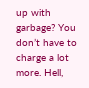up with garbage? You don’t have to charge a lot more. Hell,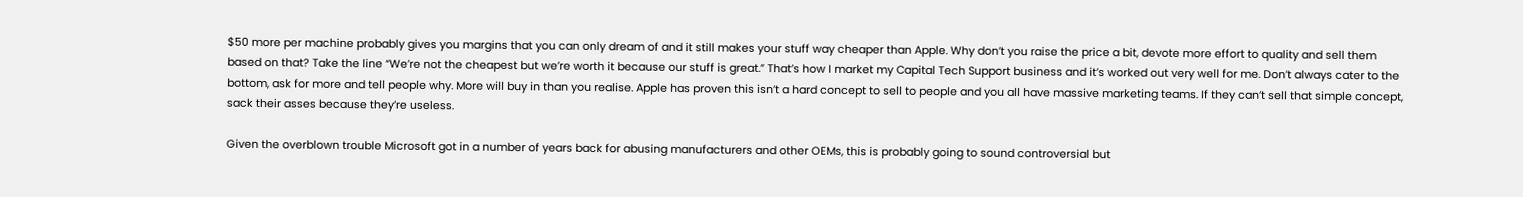$50 more per machine probably gives you margins that you can only dream of and it still makes your stuff way cheaper than Apple. Why don’t you raise the price a bit, devote more effort to quality and sell them based on that? Take the line “We’re not the cheapest but we’re worth it because our stuff is great.” That’s how I market my Capital Tech Support business and it’s worked out very well for me. Don’t always cater to the bottom, ask for more and tell people why. More will buy in than you realise. Apple has proven this isn’t a hard concept to sell to people and you all have massive marketing teams. If they can’t sell that simple concept, sack their asses because they’re useless.

Given the overblown trouble Microsoft got in a number of years back for abusing manufacturers and other OEMs, this is probably going to sound controversial but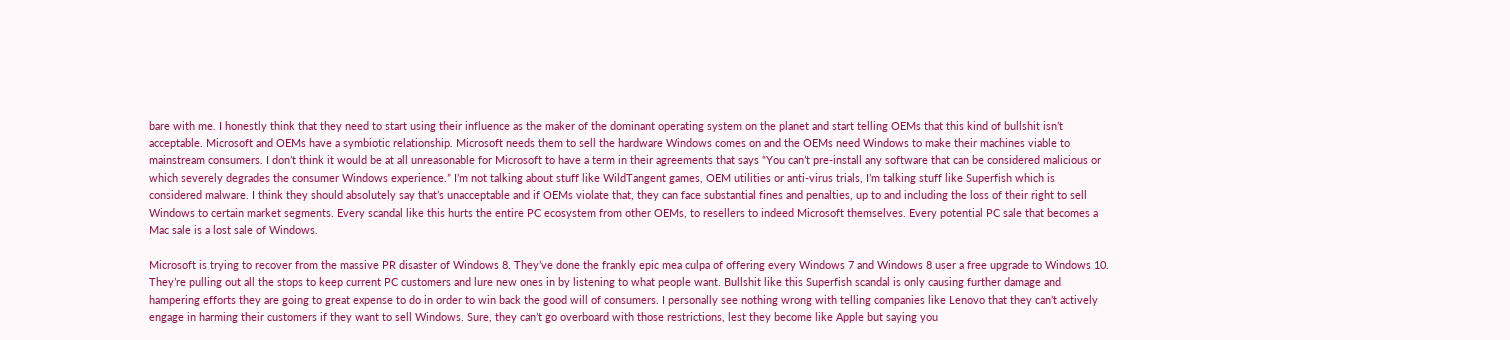bare with me. I honestly think that they need to start using their influence as the maker of the dominant operating system on the planet and start telling OEMs that this kind of bullshit isn’t acceptable. Microsoft and OEMs have a symbiotic relationship. Microsoft needs them to sell the hardware Windows comes on and the OEMs need Windows to make their machines viable to mainstream consumers. I don’t think it would be at all unreasonable for Microsoft to have a term in their agreements that says “You can’t pre-install any software that can be considered malicious or which severely degrades the consumer Windows experience.” I’m not talking about stuff like WildTangent games, OEM utilities or anti-virus trials, I’m talking stuff like Superfish which is considered malware. I think they should absolutely say that’s unacceptable and if OEMs violate that, they can face substantial fines and penalties, up to and including the loss of their right to sell Windows to certain market segments. Every scandal like this hurts the entire PC ecosystem from other OEMs, to resellers to indeed Microsoft themselves. Every potential PC sale that becomes a Mac sale is a lost sale of Windows.

Microsoft is trying to recover from the massive PR disaster of Windows 8. They’ve done the frankly epic mea culpa of offering every Windows 7 and Windows 8 user a free upgrade to Windows 10. They’re pulling out all the stops to keep current PC customers and lure new ones in by listening to what people want. Bullshit like this Superfish scandal is only causing further damage and hampering efforts they are going to great expense to do in order to win back the good will of consumers. I personally see nothing wrong with telling companies like Lenovo that they can’t actively engage in harming their customers if they want to sell Windows. Sure, they can’t go overboard with those restrictions, lest they become like Apple but saying you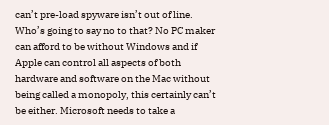can’t pre-load spyware isn’t out of line. Who’s going to say no to that? No PC maker can afford to be without Windows and if Apple can control all aspects of both hardware and software on the Mac without being called a monopoly, this certainly can’t be either. Microsoft needs to take a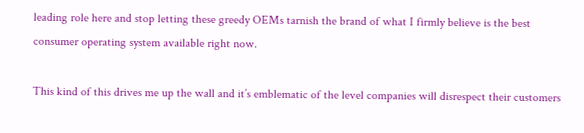leading role here and stop letting these greedy OEMs tarnish the brand of what I firmly believe is the best consumer operating system available right now.

This kind of this drives me up the wall and it’s emblematic of the level companies will disrespect their customers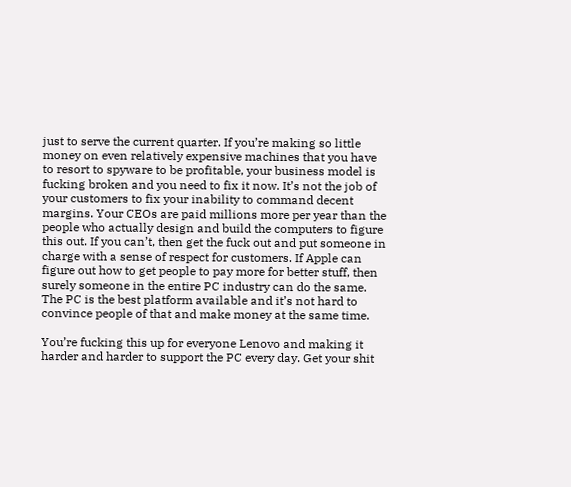just to serve the current quarter. If you’re making so little money on even relatively expensive machines that you have to resort to spyware to be profitable, your business model is fucking broken and you need to fix it now. It’s not the job of your customers to fix your inability to command decent margins. Your CEOs are paid millions more per year than the people who actually design and build the computers to figure this out. If you can’t, then get the fuck out and put someone in charge with a sense of respect for customers. If Apple can figure out how to get people to pay more for better stuff, then surely someone in the entire PC industry can do the same. The PC is the best platform available and it’s not hard to convince people of that and make money at the same time.

You’re fucking this up for everyone Lenovo and making it harder and harder to support the PC every day. Get your shit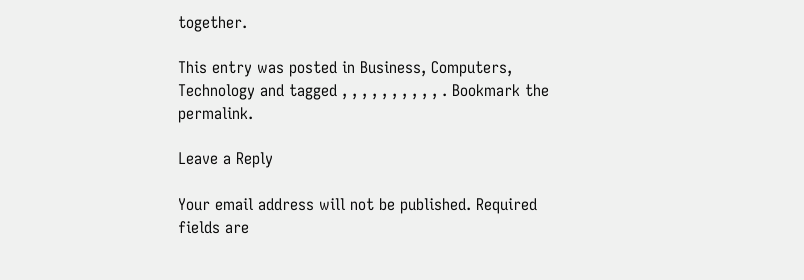together.

This entry was posted in Business, Computers, Technology and tagged , , , , , , , , , , . Bookmark the permalink.

Leave a Reply

Your email address will not be published. Required fields are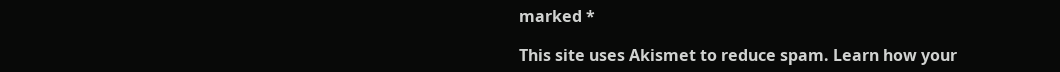marked *

This site uses Akismet to reduce spam. Learn how your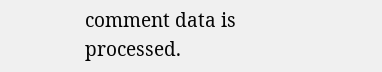comment data is processed.